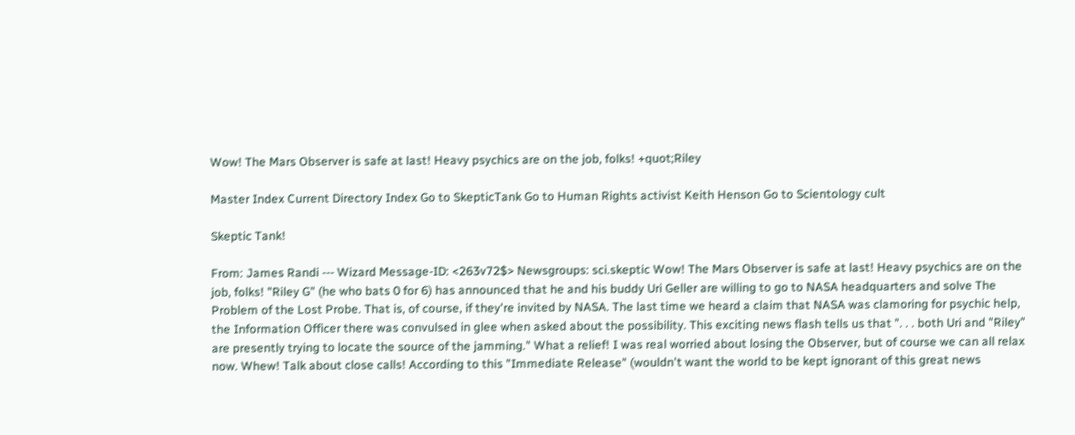Wow! The Mars Observer is safe at last! Heavy psychics are on the job, folks! +quot;Riley

Master Index Current Directory Index Go to SkepticTank Go to Human Rights activist Keith Henson Go to Scientology cult

Skeptic Tank!

From: James Randi --- Wizard Message-ID: <263v72$> Newsgroups: sci.skeptic Wow! The Mars Observer is safe at last! Heavy psychics are on the job, folks! "Riley G" (he who bats 0 for 6) has announced that he and his buddy Uri Geller are willing to go to NASA headquarters and solve The Problem of the Lost Probe. That is, of course, if they're invited by NASA. The last time we heard a claim that NASA was clamoring for psychic help, the Information Officer there was convulsed in glee when asked about the possibility. This exciting news flash tells us that ". . . both Uri and "Riley" are presently trying to locate the source of the jamming." What a relief! I was real worried about losing the Observer, but of course we can all relax now. Whew! Talk about close calls! According to this "Immediate Release" (wouldn't want the world to be kept ignorant of this great news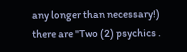any longer than necessary!) there are "Two (2) psychics .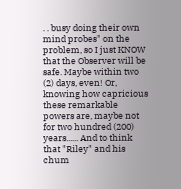. . busy doing their own mind probes" on the problem, so I just KNOW that the Observer will be safe. Maybe within two (2) days, even! Or, knowing how capricious these remarkable powers are, maybe not for two hundred (200) years...... And to think that "Riley" and his chum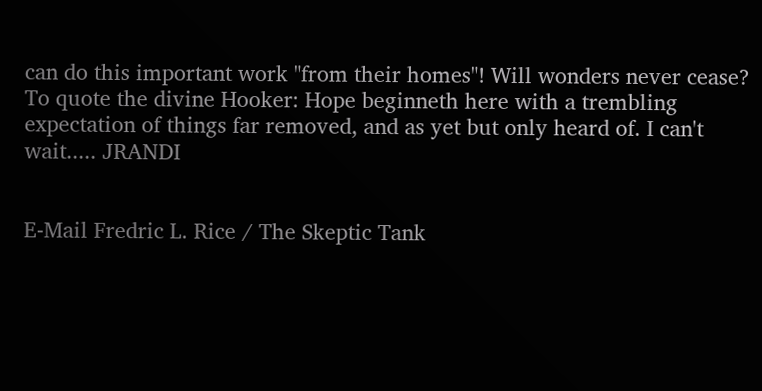can do this important work "from their homes"! Will wonders never cease? To quote the divine Hooker: Hope beginneth here with a trembling expectation of things far removed, and as yet but only heard of. I can't wait..... JRANDI


E-Mail Fredric L. Rice / The Skeptic Tank